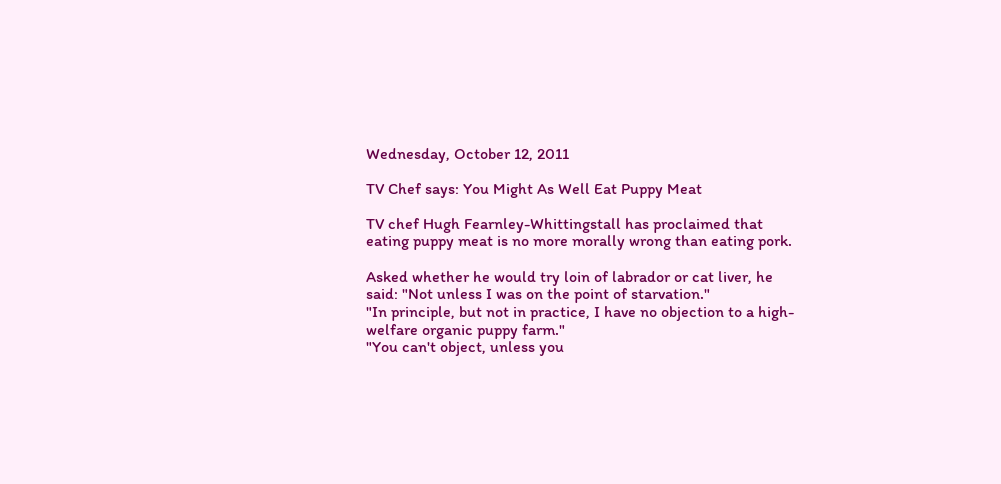Wednesday, October 12, 2011

TV Chef says: You Might As Well Eat Puppy Meat

TV chef Hugh Fearnley-Whittingstall has proclaimed that eating puppy meat is no more morally wrong than eating pork.

Asked whether he would try loin of labrador or cat liver, he said: "Not unless I was on the point of starvation."
"In principle, but not in practice, I have no objection to a high-welfare organic puppy farm."
"You can't object, unless you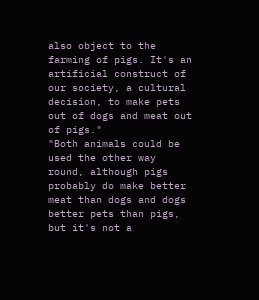also object to the farming of pigs. It's an artificial construct of our society, a cultural decision, to make pets out of dogs and meat out of pigs."
"Both animals could be used the other way round, although pigs probably do make better meat than dogs and dogs better pets than pigs, but it's not a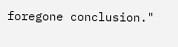foregone conclusion."